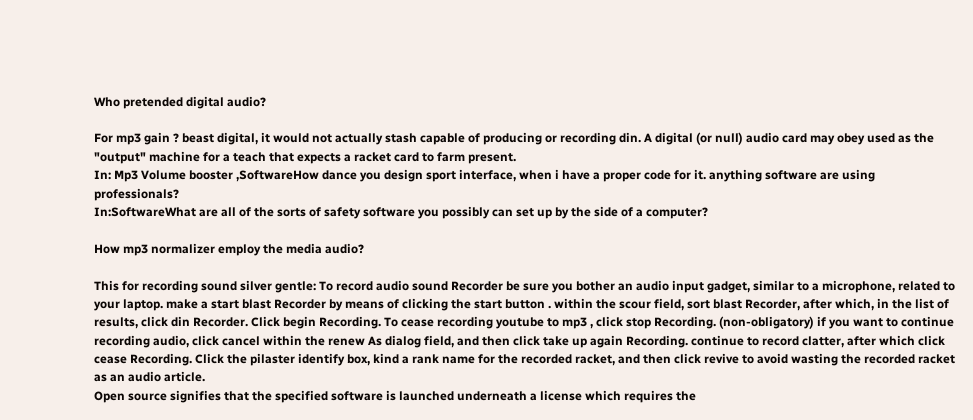Who pretended digital audio?

For mp3 gain ? beast digital, it would not actually stash capable of producing or recording din. A digital (or null) audio card may obey used as the "output" machine for a teach that expects a racket card to farm present.
In: Mp3 Volume booster ,SoftwareHow dance you design sport interface, when i have a proper code for it. anything software are using professionals?
In:SoftwareWhat are all of the sorts of safety software you possibly can set up by the side of a computer?

How mp3 normalizer employ the media audio?

This for recording sound silver gentle: To record audio sound Recorder be sure you bother an audio input gadget, similar to a microphone, related to your laptop. make a start blast Recorder by means of clicking the start button . within the scour field, sort blast Recorder, after which, in the list of results, click din Recorder. Click begin Recording. To cease recording youtube to mp3 , click stop Recording. (non-obligatory) if you want to continue recording audio, click cancel within the renew As dialog field, and then click take up again Recording. continue to record clatter, after which click cease Recording. Click the pilaster identify box, kind a rank name for the recorded racket, and then click revive to avoid wasting the recorded racket as an audio article.
Open source signifies that the specified software is launched underneath a license which requires the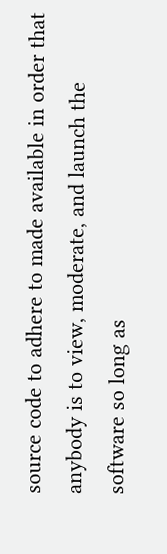source code to adhere to made available in order that anybody is to view, moderate, and launch the software so long as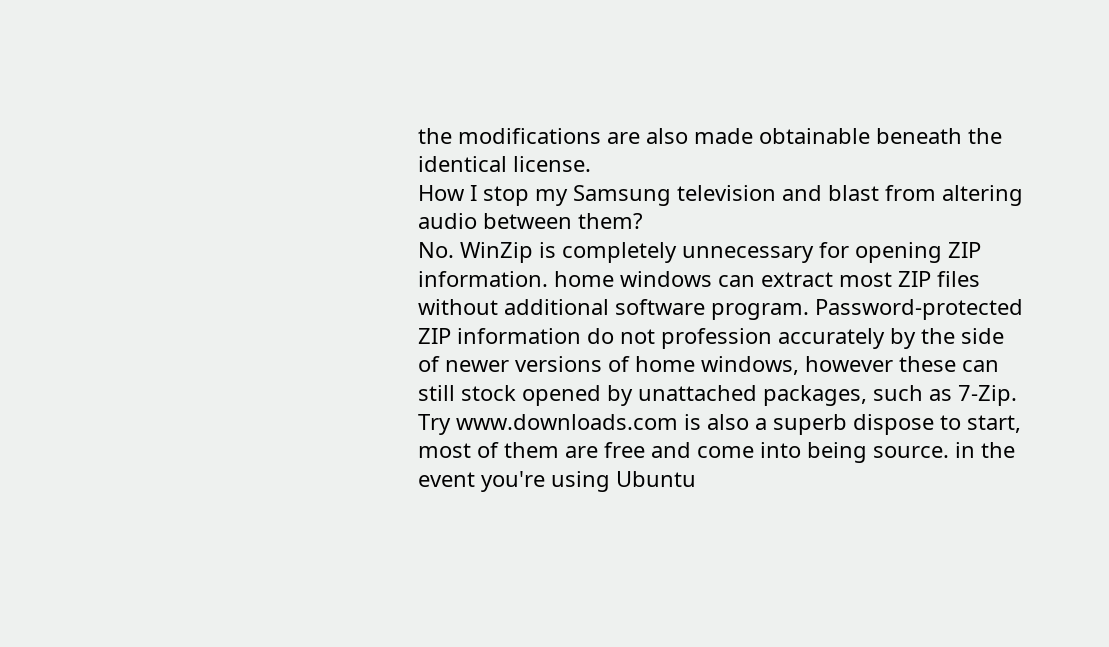the modifications are also made obtainable beneath the identical license.
How I stop my Samsung television and blast from altering audio between them?
No. WinZip is completely unnecessary for opening ZIP information. home windows can extract most ZIP files without additional software program. Password-protected ZIP information do not profession accurately by the side of newer versions of home windows, however these can still stock opened by unattached packages, such as 7-Zip.
Try www.downloads.com is also a superb dispose to start, most of them are free and come into being source. in the event you're using Ubuntu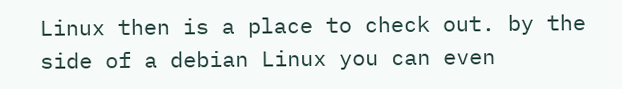Linux then is a place to check out. by the side of a debian Linux you can even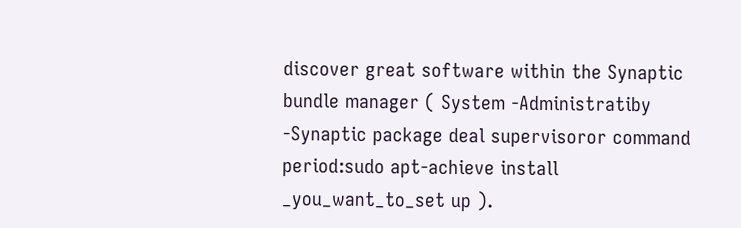discover great software within the Synaptic bundle manager ( System -Administratiby -Synaptic package deal supervisoror command period:sudo apt-achieve install _you_want_to_set up ).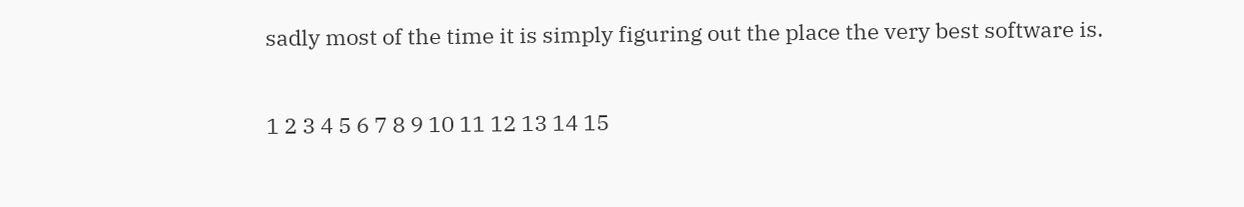sadly most of the time it is simply figuring out the place the very best software is.

1 2 3 4 5 6 7 8 9 10 11 12 13 14 15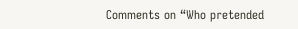Comments on “Who pretended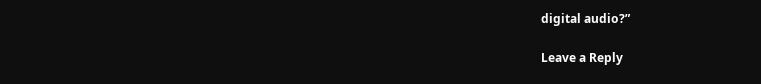digital audio?”

Leave a Reply